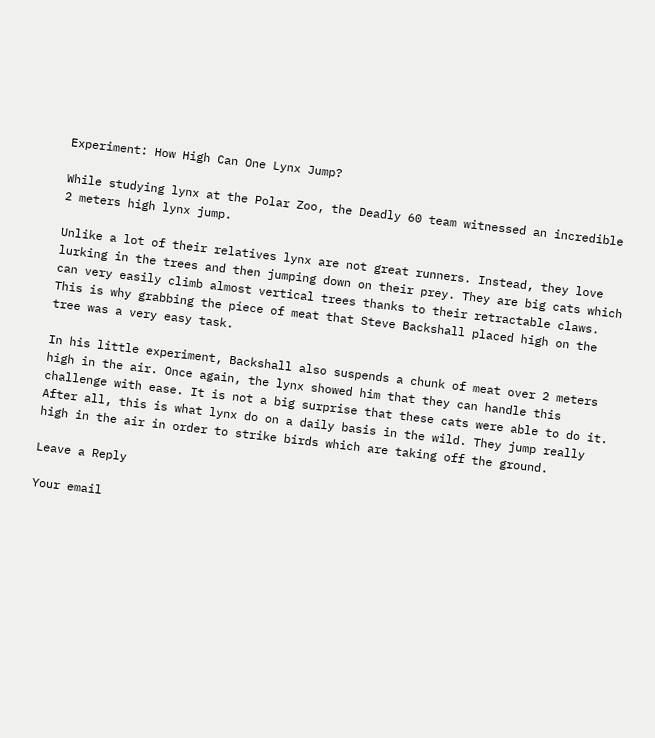Experiment: How High Can One Lynx Jump?

While studying lynx at the Polar Zoo, the Deadly 60 team witnessed an incredible 2 meters high lynx jump.

Unlike a lot of their relatives lynx are not great runners. Instead, they love lurking in the trees and then jumping down on their prey. They are big cats which can very easily climb almost vertical trees thanks to their retractable claws. This is why grabbing the piece of meat that Steve Backshall placed high on the tree was a very easy task.

In his little experiment, Backshall also suspends a chunk of meat over 2 meters high in the air. Once again, the lynx showed him that they can handle this challenge with ease. It is not a big surprise that these cats were able to do it. After all, this is what lynx do on a daily basis in the wild. They jump really high in the air in order to strike birds which are taking off the ground.

Leave a Reply

Your email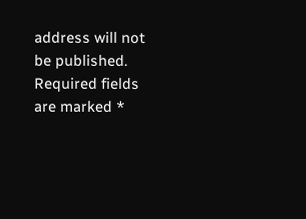address will not be published. Required fields are marked *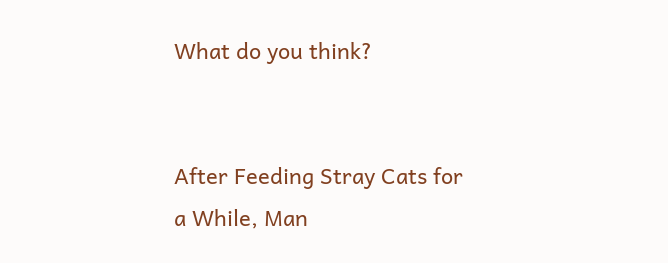What do you think?


After Feeding Stray Cats for a While, Man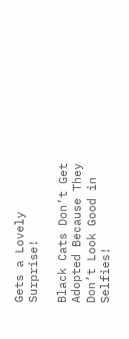Gets a Lovely Surprise!

Black Cats Don’t Get Adopted Because They Don’t Look Good in Selfies!